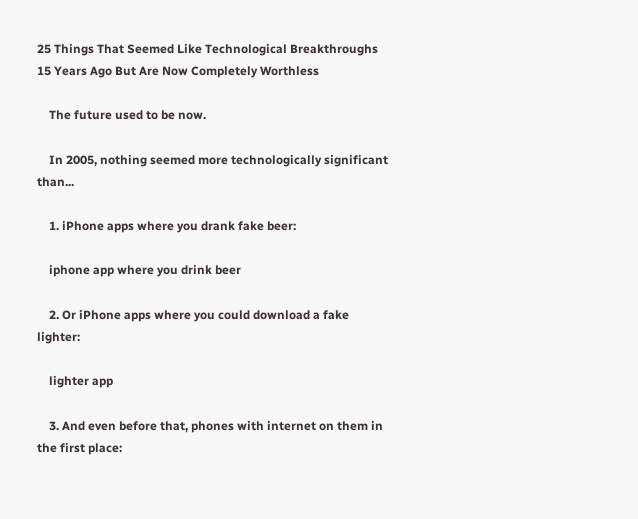25 Things That Seemed Like Technological Breakthroughs 15 Years Ago But Are Now Completely Worthless

    The future used to be now.

    In 2005, nothing seemed more technologically significant than...

    1. iPhone apps where you drank fake beer:

    iphone app where you drink beer

    2. Or iPhone apps where you could download a fake lighter:

    lighter app

    3. And even before that, phones with internet on them in the first place: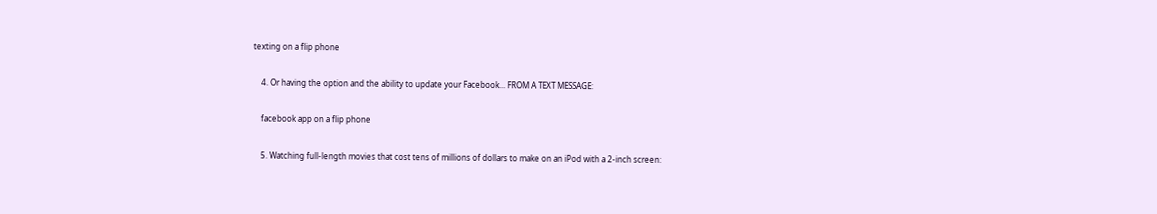texting on a flip phone

    4. Or having the option and the ability to update your Facebook... FROM A TEXT MESSAGE:

    facebook app on a flip phone

    5. Watching full-length movies that cost tens of millions of dollars to make on an iPod with a 2-inch screen: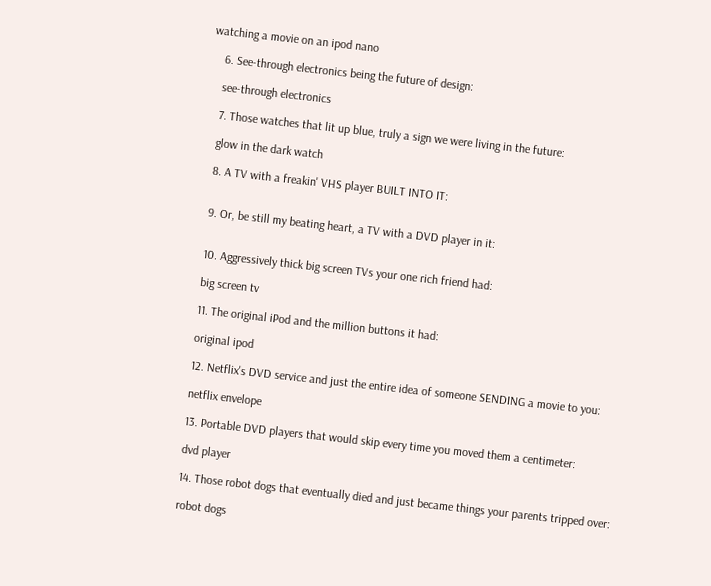watching a movie on an ipod nano

    6. See-through electronics being the future of design:

    see-through electronics

    7. Those watches that lit up blue, truly a sign we were living in the future:

    glow in the dark watch

    8. A TV with a freakin' VHS player BUILT INTO IT:


    9. Or, be still my beating heart, a TV with a DVD player in it:


    10. Aggressively thick big screen TVs your one rich friend had:

    big screen tv

    11. The original iPod and the million buttons it had:

    original ipod

    12. Netflix's DVD service and just the entire idea of someone SENDING a movie to you:

    netflix envelope

    13. Portable DVD players that would skip every time you moved them a centimeter:

    dvd player

    14. Those robot dogs that eventually died and just became things your parents tripped over:

    robot dogs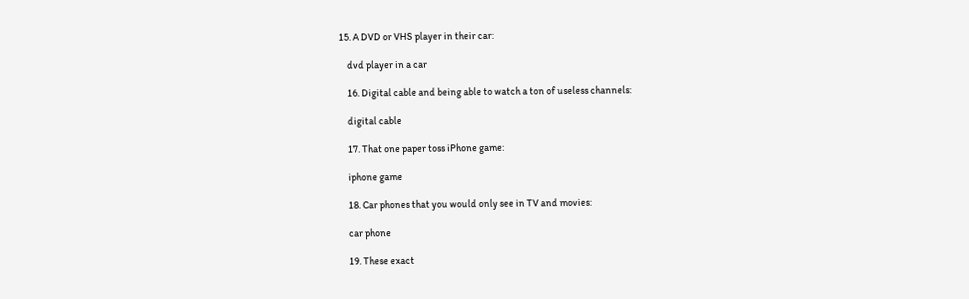15. A DVD or VHS player in their car:

    dvd player in a car

    16. Digital cable and being able to watch a ton of useless channels:

    digital cable

    17. That one paper toss iPhone game:

    iphone game

    18. Car phones that you would only see in TV and movies:

    car phone

    19. These exact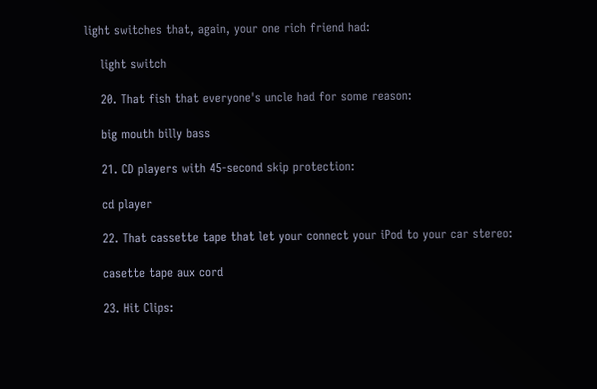light switches that, again, your one rich friend had:

    light switch

    20. That fish that everyone's uncle had for some reason:

    big mouth billy bass

    21. CD players with 45-second skip protection:

    cd player

    22. That cassette tape that let your connect your iPod to your car stereo:

    casette tape aux cord

    23. Hit Clips: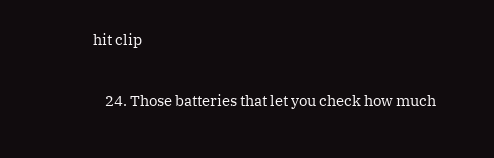hit clip

    24. Those batteries that let you check how much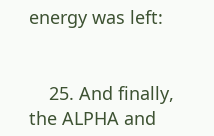energy was left:


    25. And finally, the ALPHA and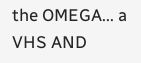the OMEGA... a VHS AND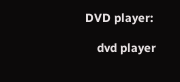DVD player:

    dvd player